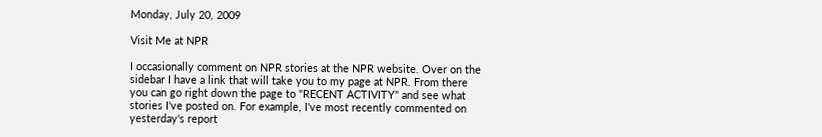Monday, July 20, 2009

Visit Me at NPR

I occasionally comment on NPR stories at the NPR website. Over on the sidebar I have a link that will take you to my page at NPR. From there you can go right down the page to "RECENT ACTIVITY" and see what stories I've posted on. For example, I've most recently commented on yesterday's report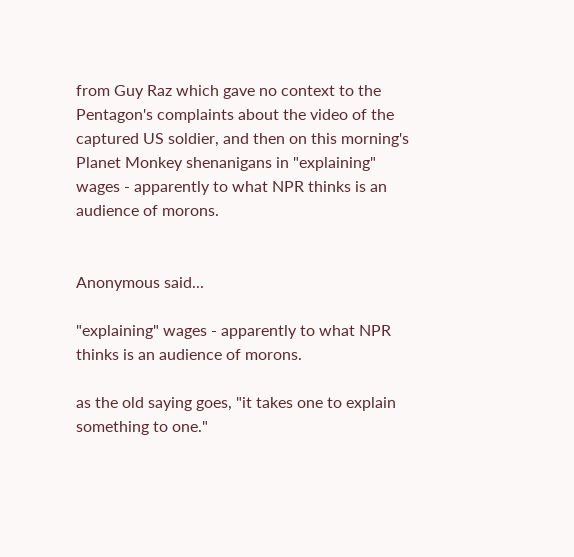from Guy Raz which gave no context to the Pentagon's complaints about the video of the captured US soldier, and then on this morning's Planet Monkey shenanigans in "explaining" wages - apparently to what NPR thinks is an audience of morons.


Anonymous said...

"explaining" wages - apparently to what NPR thinks is an audience of morons.

as the old saying goes, "it takes one to explain something to one."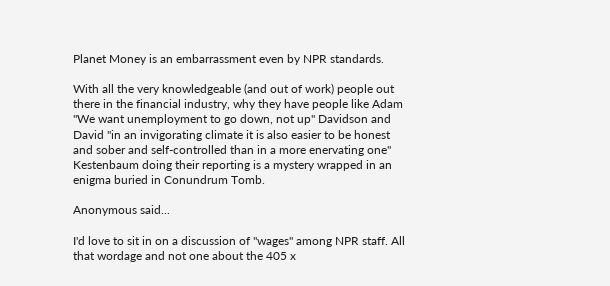Planet Money is an embarrassment even by NPR standards.

With all the very knowledgeable (and out of work) people out there in the financial industry, why they have people like Adam "We want unemployment to go down, not up" Davidson and David "in an invigorating climate it is also easier to be honest and sober and self-controlled than in a more enervating one" Kestenbaum doing their reporting is a mystery wrapped in an enigma buried in Conundrum Tomb.

Anonymous said...

I'd love to sit in on a discussion of "wages" among NPR staff. All that wordage and not one about the 405 x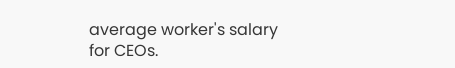average worker's salary for CEOs.